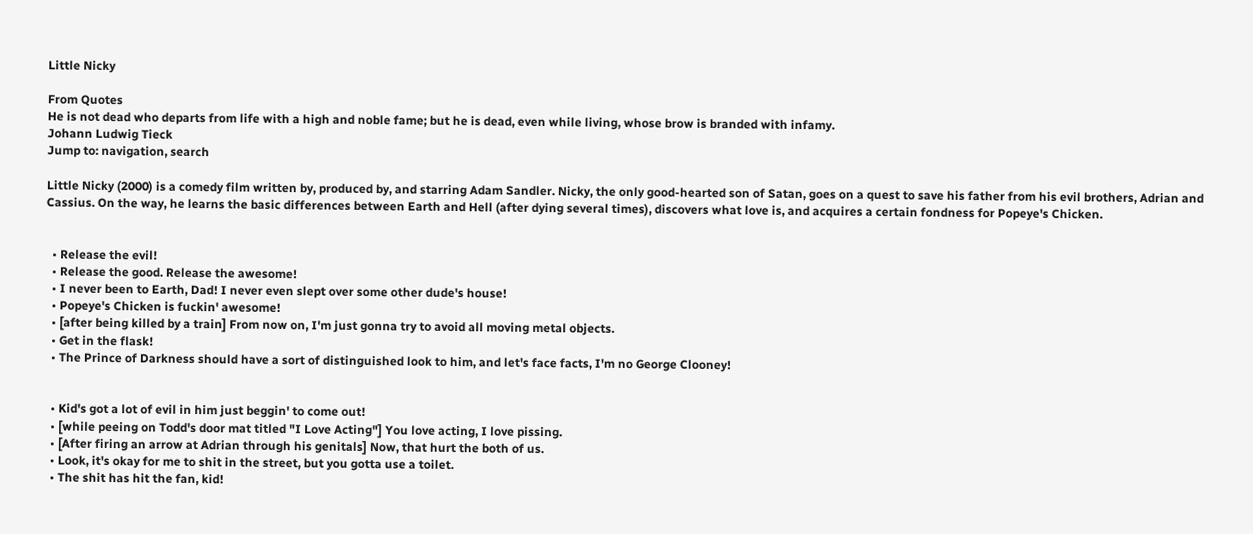Little Nicky

From Quotes
He is not dead who departs from life with a high and noble fame; but he is dead, even while living, whose brow is branded with infamy.
Johann Ludwig Tieck
Jump to: navigation, search

Little Nicky (2000) is a comedy film written by, produced by, and starring Adam Sandler. Nicky, the only good-hearted son of Satan, goes on a quest to save his father from his evil brothers, Adrian and Cassius. On the way, he learns the basic differences between Earth and Hell (after dying several times), discovers what love is, and acquires a certain fondness for Popeye's Chicken.


  • Release the evil!
  • Release the good. Release the awesome!
  • I never been to Earth, Dad! I never even slept over some other dude's house!
  • Popeye's Chicken is fuckin' awesome!
  • [after being killed by a train] From now on, I'm just gonna try to avoid all moving metal objects.
  • Get in the flask!
  • The Prince of Darkness should have a sort of distinguished look to him, and let's face facts, I'm no George Clooney!


  • Kid's got a lot of evil in him just beggin' to come out!
  • [while peeing on Todd's door mat titled "I Love Acting"] You love acting, I love pissing.
  • [After firing an arrow at Adrian through his genitals] Now, that hurt the both of us.
  • Look, it's okay for me to shit in the street, but you gotta use a toilet.
  • The shit has hit the fan, kid!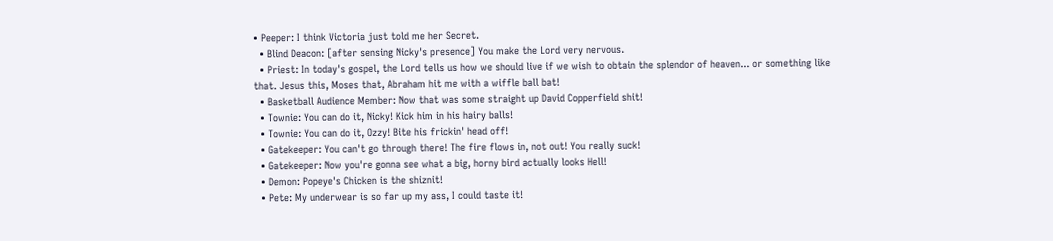• Peeper: I think Victoria just told me her Secret.
  • Blind Deacon: [after sensing Nicky's presence] You make the Lord very nervous.
  • Priest: In today's gospel, the Lord tells us how we should live if we wish to obtain the splendor of heaven... or something like that. Jesus this, Moses that, Abraham hit me with a wiffle ball bat!
  • Basketball Audience Member: Now that was some straight up David Copperfield shit!
  • Townie: You can do it, Nicky! Kick him in his hairy balls!
  • Townie: You can do it, Ozzy! Bite his frickin' head off!
  • Gatekeeper: You can't go through there! The fire flows in, not out! You really suck!
  • Gatekeeper: Now you're gonna see what a big, horny bird actually looks Hell!
  • Demon: Popeye's Chicken is the shiznit!
  • Pete: My underwear is so far up my ass, I could taste it!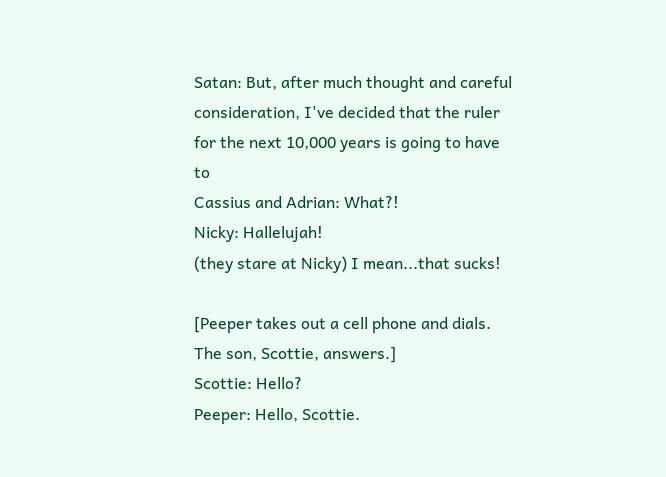Satan: But, after much thought and careful consideration, I've decided that the ruler for the next 10,000 years is going to have to
Cassius and Adrian: What?!
Nicky: Hallelujah!
(they stare at Nicky) I mean...that sucks!

[Peeper takes out a cell phone and dials. The son, Scottie, answers.]
Scottie: Hello?
Peeper: Hello, Scottie.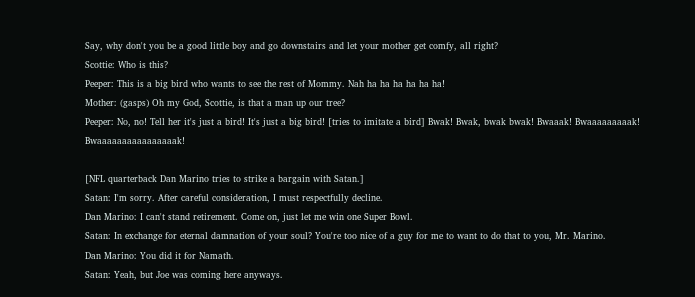Say, why don't you be a good little boy and go downstairs and let your mother get comfy, all right?
Scottie: Who is this?
Peeper: This is a big bird who wants to see the rest of Mommy. Nah ha ha ha ha ha ha!
Mother: (gasps) Oh my God, Scottie, is that a man up our tree?
Peeper: No, no! Tell her it's just a bird! It's just a big bird! [tries to imitate a bird] Bwak! Bwak, bwak bwak! Bwaaak! Bwaaaaaaaaak! Bwaaaaaaaaaaaaaaaak!

[NFL quarterback Dan Marino tries to strike a bargain with Satan.]
Satan: I'm sorry. After careful consideration, I must respectfully decline.
Dan Marino: I can't stand retirement. Come on, just let me win one Super Bowl.
Satan: In exchange for eternal damnation of your soul? You're too nice of a guy for me to want to do that to you, Mr. Marino.
Dan Marino: You did it for Namath.
Satan: Yeah, but Joe was coming here anyways.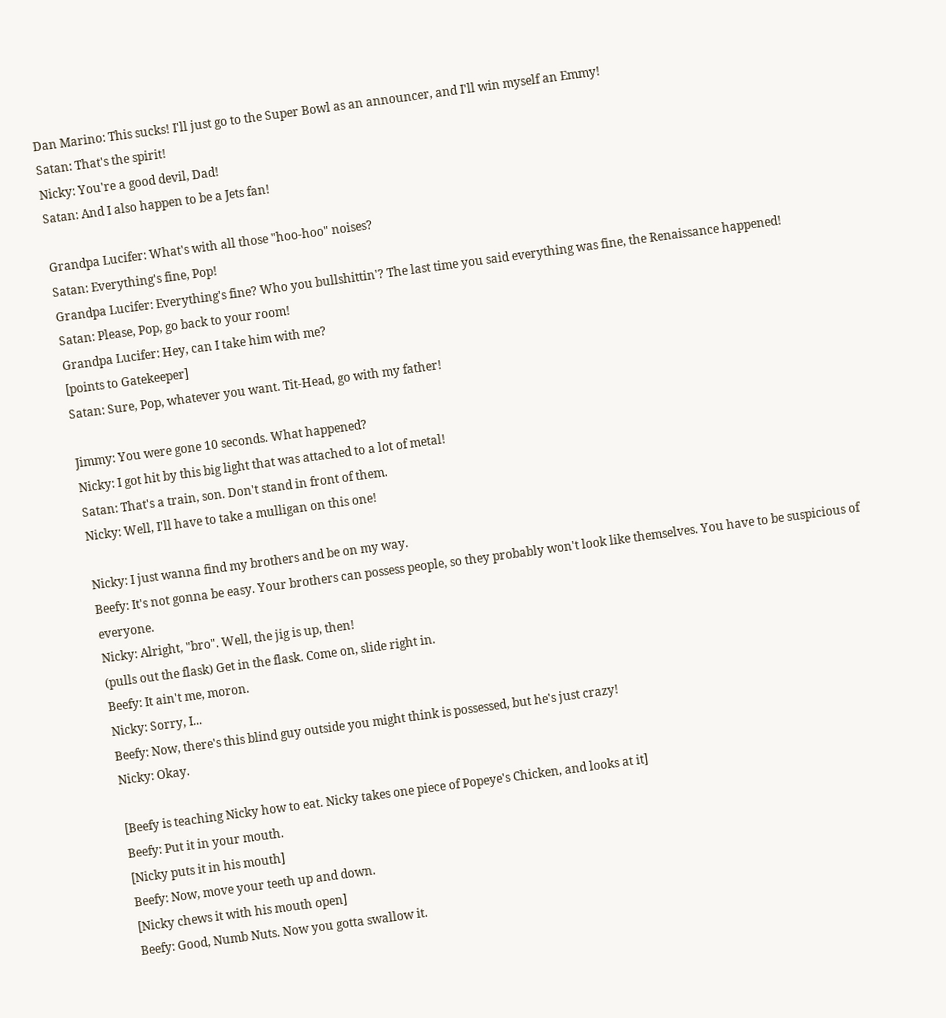Dan Marino: This sucks! I'll just go to the Super Bowl as an announcer, and I'll win myself an Emmy!
Satan: That's the spirit!
Nicky: You're a good devil, Dad!
Satan: And I also happen to be a Jets fan!

Grandpa Lucifer: What's with all those "hoo-hoo" noises?
Satan: Everything's fine, Pop!
Grandpa Lucifer: Everything's fine? Who you bullshittin'? The last time you said everything was fine, the Renaissance happened!
Satan: Please, Pop, go back to your room!
Grandpa Lucifer: Hey, can I take him with me?
[points to Gatekeeper]
Satan: Sure, Pop, whatever you want. Tit-Head, go with my father!

Jimmy: You were gone 10 seconds. What happened?
Nicky: I got hit by this big light that was attached to a lot of metal!
Satan: That's a train, son. Don't stand in front of them.
Nicky: Well, I'll have to take a mulligan on this one!

Nicky: I just wanna find my brothers and be on my way.
Beefy: It's not gonna be easy. Your brothers can possess people, so they probably won't look like themselves. You have to be suspicious of everyone.
Nicky: Alright, "bro". Well, the jig is up, then!
(pulls out the flask) Get in the flask. Come on, slide right in.
Beefy: It ain't me, moron.
Nicky: Sorry, I...
Beefy: Now, there's this blind guy outside you might think is possessed, but he's just crazy!
Nicky: Okay.

[Beefy is teaching Nicky how to eat. Nicky takes one piece of Popeye's Chicken, and looks at it]
Beefy: Put it in your mouth.
[Nicky puts it in his mouth]
Beefy: Now, move your teeth up and down.
[Nicky chews it with his mouth open]
Beefy: Good, Numb Nuts. Now you gotta swallow it.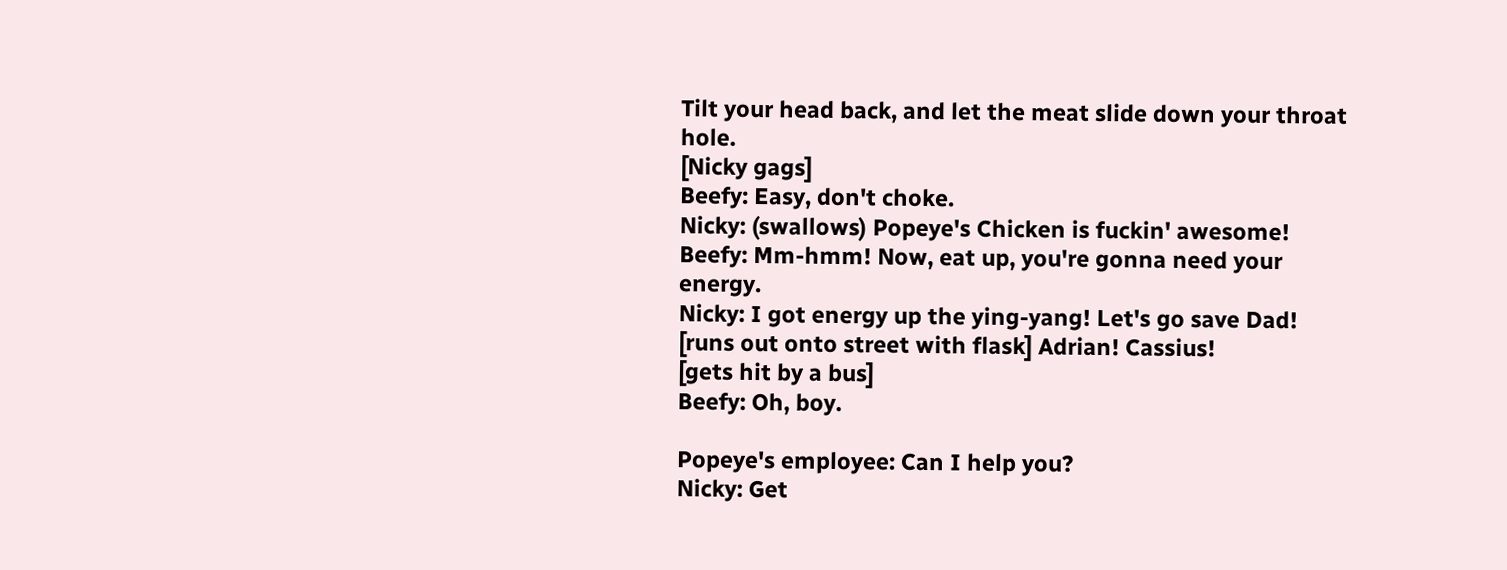Tilt your head back, and let the meat slide down your throat hole.
[Nicky gags]
Beefy: Easy, don't choke.
Nicky: (swallows) Popeye's Chicken is fuckin' awesome!
Beefy: Mm-hmm! Now, eat up, you're gonna need your energy.
Nicky: I got energy up the ying-yang! Let's go save Dad!
[runs out onto street with flask] Adrian! Cassius!
[gets hit by a bus]
Beefy: Oh, boy.

Popeye's employee: Can I help you?
Nicky: Get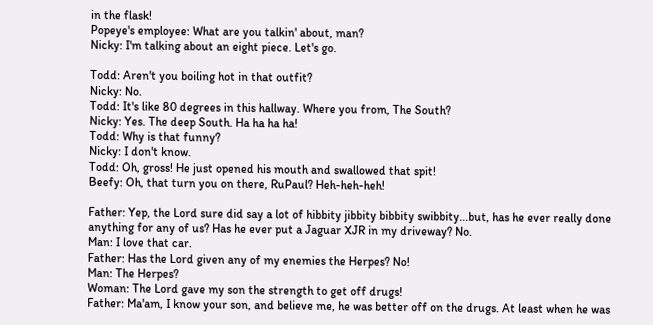in the flask!
Popeye's employee: What are you talkin' about, man?
Nicky: I'm talking about an eight piece. Let's go.

Todd: Aren't you boiling hot in that outfit?
Nicky: No.
Todd: It's like 80 degrees in this hallway. Where you from, The South?
Nicky: Yes. The deep South. Ha ha ha ha!
Todd: Why is that funny?
Nicky: I don't know.
Todd: Oh, gross! He just opened his mouth and swallowed that spit!
Beefy: Oh, that turn you on there, RuPaul? Heh-heh-heh!

Father: Yep, the Lord sure did say a lot of hibbity jibbity bibbity swibbity...but, has he ever really done anything for any of us? Has he ever put a Jaguar XJR in my driveway? No.
Man: I love that car.
Father: Has the Lord given any of my enemies the Herpes? No!
Man: The Herpes?
Woman: The Lord gave my son the strength to get off drugs!
Father: Ma'am, I know your son, and believe me, he was better off on the drugs. At least when he was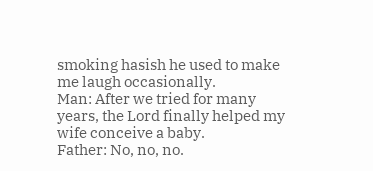smoking hasish he used to make me laugh occasionally.
Man: After we tried for many years, the Lord finally helped my wife conceive a baby.
Father: No, no, no.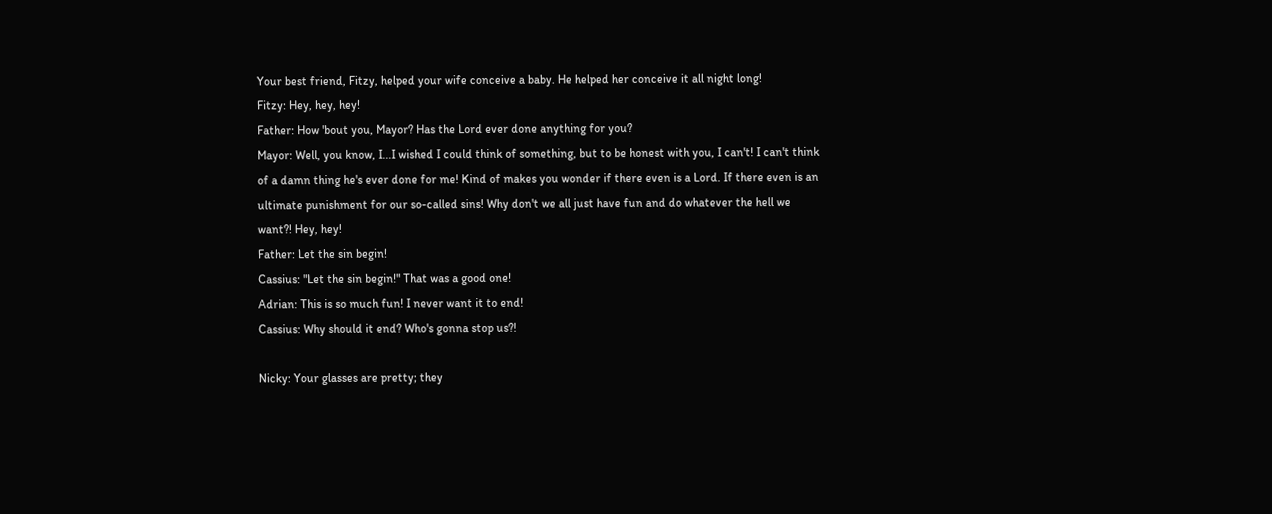Your best friend, Fitzy, helped your wife conceive a baby. He helped her conceive it all night long!
Fitzy: Hey, hey, hey!
Father: How 'bout you, Mayor? Has the Lord ever done anything for you?
Mayor: Well, you know, I...I wished I could think of something, but to be honest with you, I can't! I can't think of a damn thing he's ever done for me! Kind of makes you wonder if there even is a Lord. If there even is an ultimate punishment for our so-called sins! Why don't we all just have fun and do whatever the hell we want?! Hey, hey!
Father: Let the sin begin!
Cassius: "Let the sin begin!" That was a good one!
Adrian: This is so much fun! I never want it to end!
Cassius: Why should it end? Who's gonna stop us?!

Nicky: Your glasses are pretty; they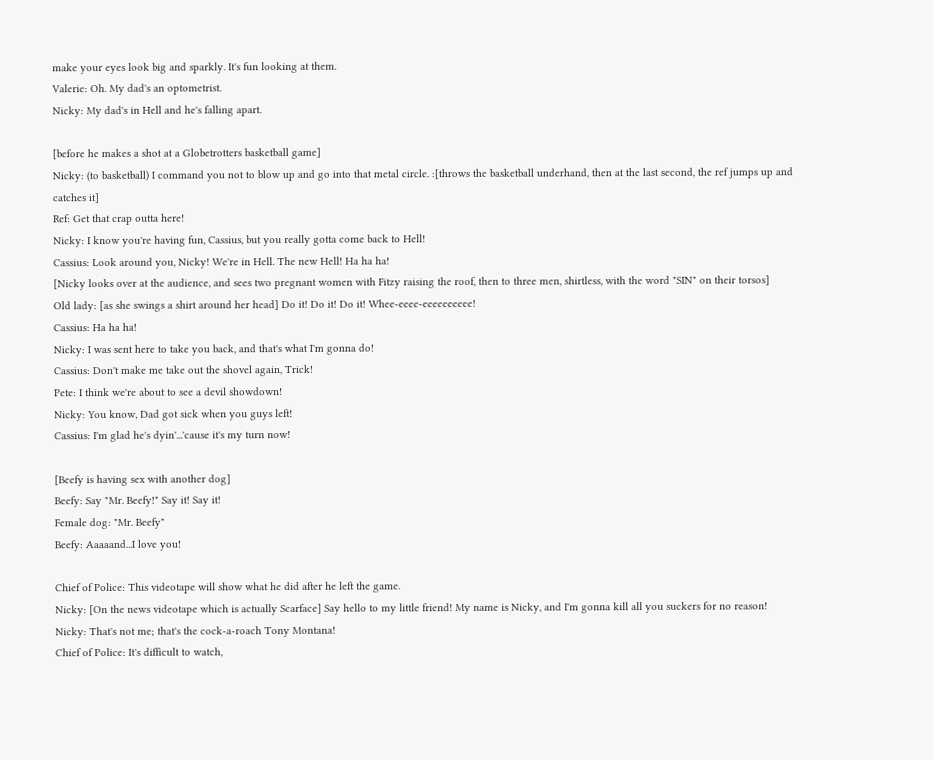make your eyes look big and sparkly. It's fun looking at them.
Valerie: Oh. My dad's an optometrist.
Nicky: My dad's in Hell and he's falling apart.

[before he makes a shot at a Globetrotters basketball game]
Nicky: (to basketball) I command you not to blow up and go into that metal circle. :[throws the basketball underhand, then at the last second, the ref jumps up and catches it]
Ref: Get that crap outta here!
Nicky: I know you're having fun, Cassius, but you really gotta come back to Hell!
Cassius: Look around you, Nicky! We're in Hell. The new Hell! Ha ha ha!
[Nicky looks over at the audience, and sees two pregnant women with Fitzy raising the roof, then to three men, shirtless, with the word "SIN" on their torsos]
Old lady: [as she swings a shirt around her head] Do it! Do it! Do it! Whee-eeee-eeeeeeeeee!
Cassius: Ha ha ha!
Nicky: I was sent here to take you back, and that's what I'm gonna do!
Cassius: Don't make me take out the shovel again, Trick!
Pete: I think we're about to see a devil showdown!
Nicky: You know, Dad got sick when you guys left!
Cassius: I'm glad he's dyin'...'cause it's my turn now!

[Beefy is having sex with another dog]
Beefy: Say "Mr. Beefy!" Say it! Say it!
Female dog: "Mr. Beefy"
Beefy: Aaaaand...I love you!

Chief of Police: This videotape will show what he did after he left the game.
Nicky: [On the news videotape which is actually Scarface] Say hello to my little friend! My name is Nicky, and I'm gonna kill all you suckers for no reason!
Nicky: That's not me; that's the cock-a-roach Tony Montana!
Chief of Police: It's difficult to watch,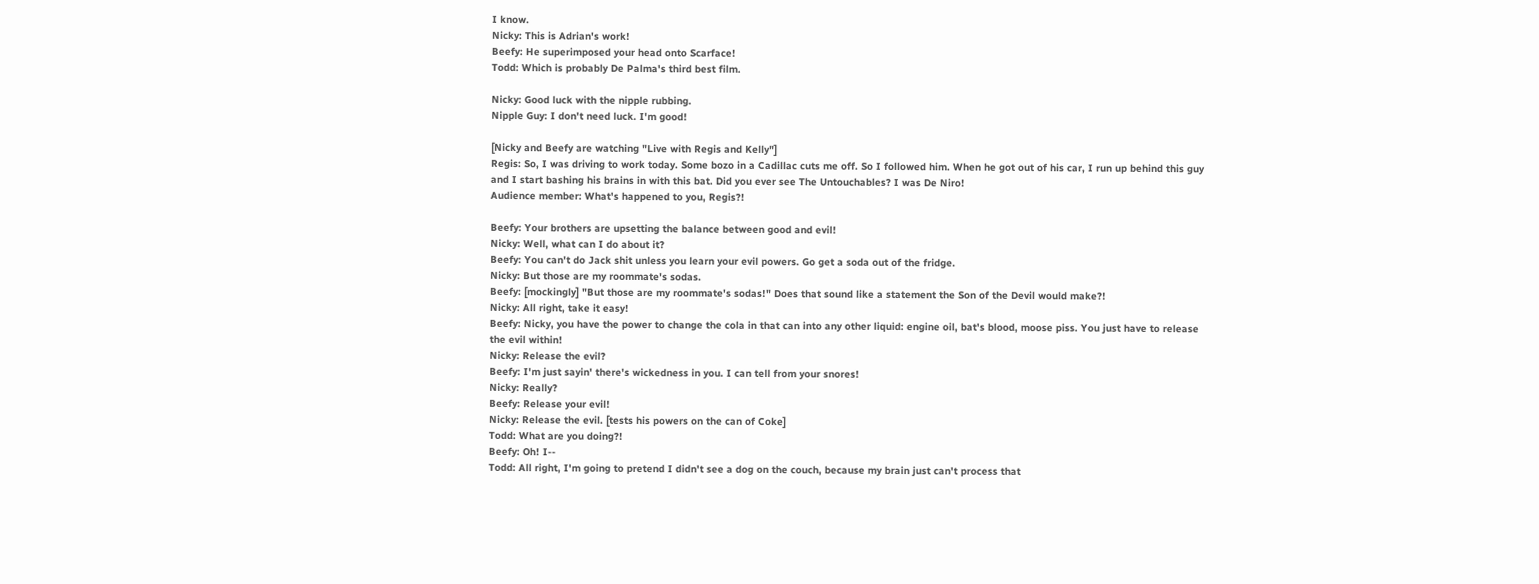I know.
Nicky: This is Adrian's work!
Beefy: He superimposed your head onto Scarface!
Todd: Which is probably De Palma's third best film.

Nicky: Good luck with the nipple rubbing.
Nipple Guy: I don't need luck. I'm good!

[Nicky and Beefy are watching "Live with Regis and Kelly"]
Regis: So, I was driving to work today. Some bozo in a Cadillac cuts me off. So I followed him. When he got out of his car, I run up behind this guy and I start bashing his brains in with this bat. Did you ever see The Untouchables? I was De Niro!
Audience member: What's happened to you, Regis?!

Beefy: Your brothers are upsetting the balance between good and evil!
Nicky: Well, what can I do about it?
Beefy: You can't do Jack shit unless you learn your evil powers. Go get a soda out of the fridge.
Nicky: But those are my roommate's sodas.
Beefy: [mockingly] "But those are my roommate's sodas!" Does that sound like a statement the Son of the Devil would make?!
Nicky: All right, take it easy!
Beefy: Nicky, you have the power to change the cola in that can into any other liquid: engine oil, bat's blood, moose piss. You just have to release the evil within!
Nicky: Release the evil?
Beefy: I'm just sayin' there's wickedness in you. I can tell from your snores!
Nicky: Really?
Beefy: Release your evil!
Nicky: Release the evil. [tests his powers on the can of Coke]
Todd: What are you doing?!
Beefy: Oh! I--
Todd: All right, I'm going to pretend I didn't see a dog on the couch, because my brain just can't process that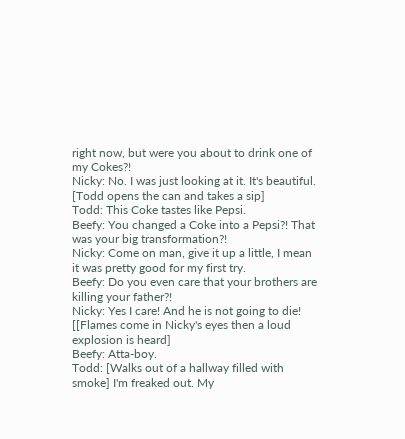right now, but were you about to drink one of my Cokes?!
Nicky: No. I was just looking at it. It's beautiful.
[Todd opens the can and takes a sip]
Todd: This Coke tastes like Pepsi.
Beefy: You changed a Coke into a Pepsi?! That was your big transformation?!
Nicky: Come on man, give it up a little, I mean it was pretty good for my first try.
Beefy: Do you even care that your brothers are killing your father?!
Nicky: Yes I care! And he is not going to die! [[Flames come in Nicky's eyes then a loud explosion is heard]
Beefy: Atta-boy.
Todd: [Walks out of a hallway filled with smoke] I'm freaked out. My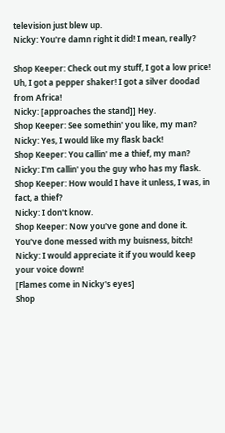television just blew up.
Nicky: You're damn right it did! I mean, really?

Shop Keeper: Check out my stuff, I got a low price! Uh, I got a pepper shaker! I got a silver doodad from Africa!
Nicky: [approaches the stand]] Hey.
Shop Keeper: See somethin' you like, my man?
Nicky: Yes, I would like my flask back!
Shop Keeper: You callin' me a thief, my man?
Nicky: I'm callin' you the guy who has my flask.
Shop Keeper: How would I have it unless, I was, in fact, a thief?
Nicky: I don't know.
Shop Keeper: Now you've gone and done it. You've done messed with my buisness, bitch!
Nicky: I would appreciate it if you would keep your voice down!
[Flames come in Nicky's eyes]
Shop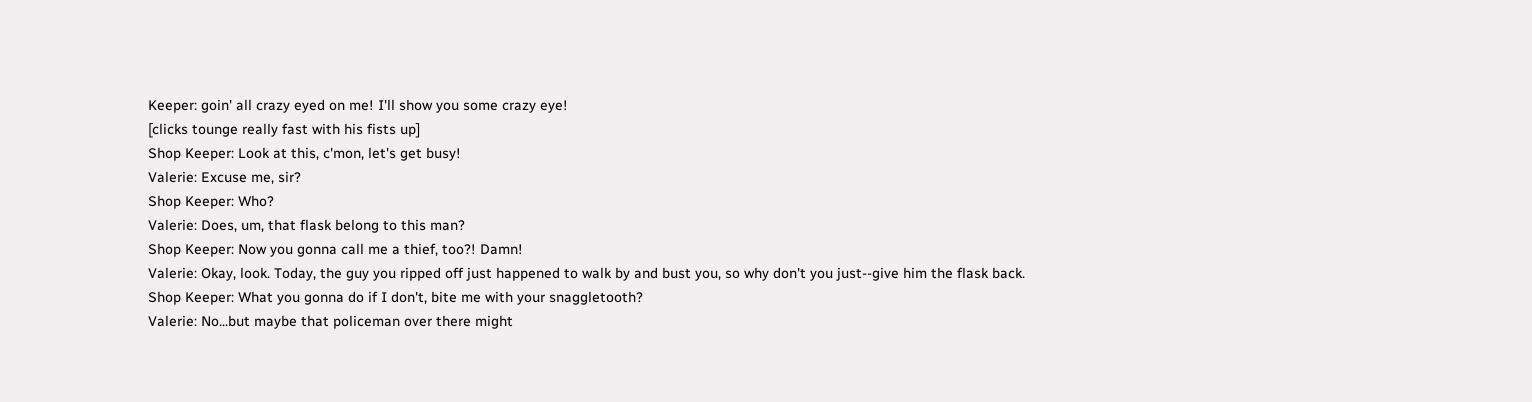Keeper: goin' all crazy eyed on me! I'll show you some crazy eye!
[clicks tounge really fast with his fists up]
Shop Keeper: Look at this, c'mon, let's get busy!
Valerie: Excuse me, sir?
Shop Keeper: Who?
Valerie: Does, um, that flask belong to this man?
Shop Keeper: Now you gonna call me a thief, too?! Damn!
Valerie: Okay, look. Today, the guy you ripped off just happened to walk by and bust you, so why don't you just--give him the flask back.
Shop Keeper: What you gonna do if I don't, bite me with your snaggletooth?
Valerie: No...but maybe that policeman over there might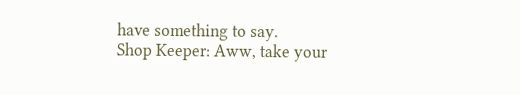have something to say.
Shop Keeper: Aww, take your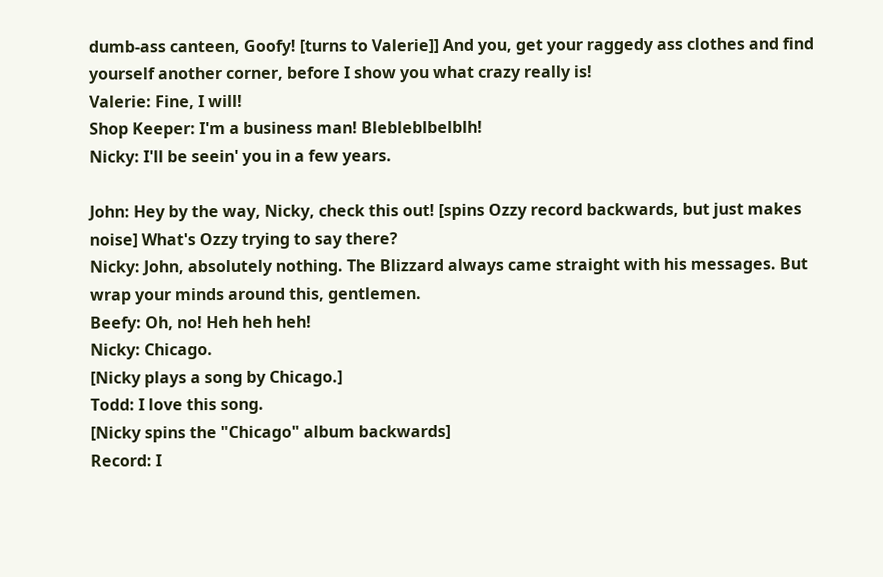dumb-ass canteen, Goofy! [turns to Valerie]] And you, get your raggedy ass clothes and find yourself another corner, before I show you what crazy really is!
Valerie: Fine, I will!
Shop Keeper: I'm a business man! Blebleblbelblh!
Nicky: I'll be seein' you in a few years.

John: Hey by the way, Nicky, check this out! [spins Ozzy record backwards, but just makes noise] What's Ozzy trying to say there?
Nicky: John, absolutely nothing. The Blizzard always came straight with his messages. But wrap your minds around this, gentlemen.
Beefy: Oh, no! Heh heh heh!
Nicky: Chicago.
[Nicky plays a song by Chicago.]
Todd: I love this song.
[Nicky spins the "Chicago" album backwards]
Record: I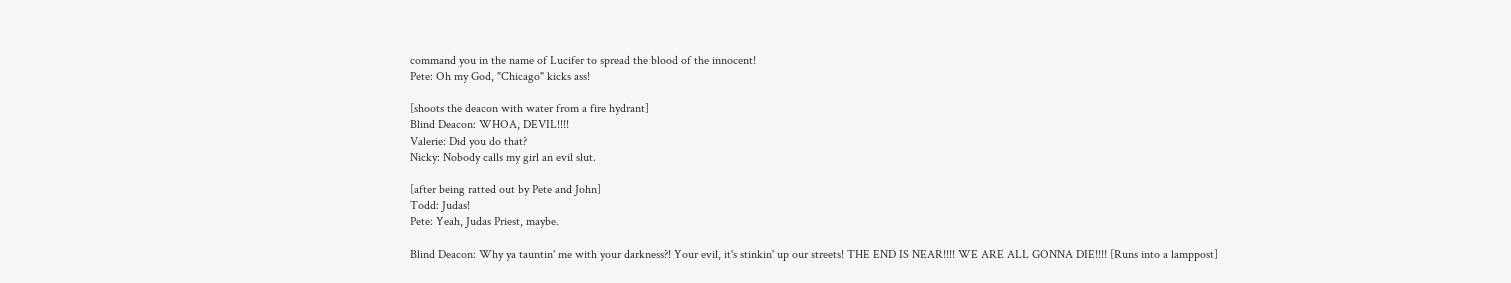command you in the name of Lucifer to spread the blood of the innocent!
Pete: Oh my God, "Chicago" kicks ass!

[shoots the deacon with water from a fire hydrant]
Blind Deacon: WHOA, DEVIL!!!!
Valerie: Did you do that?
Nicky: Nobody calls my girl an evil slut.

[after being ratted out by Pete and John]
Todd: Judas!
Pete: Yeah, Judas Priest, maybe.

Blind Deacon: Why ya tauntin' me with your darkness?! Your evil, it's stinkin' up our streets! THE END IS NEAR!!!! WE ARE ALL GONNA DIE!!!! [Runs into a lamppost]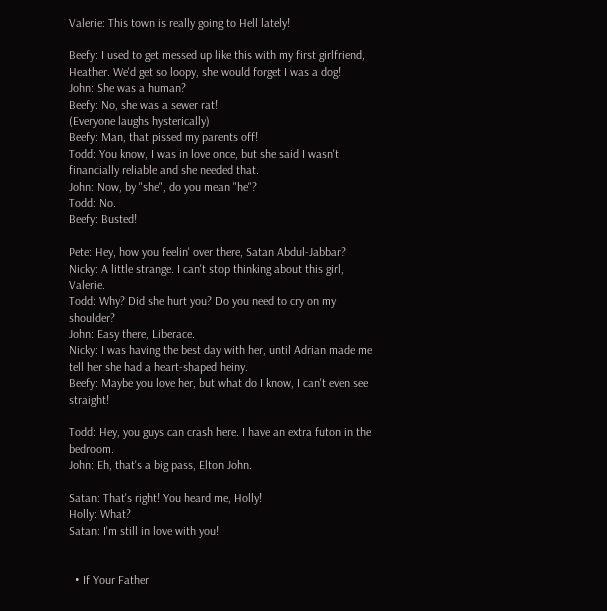Valerie: This town is really going to Hell lately!

Beefy: I used to get messed up like this with my first girlfriend, Heather. We'd get so loopy, she would forget I was a dog!
John: She was a human?
Beefy: No, she was a sewer rat!
(Everyone laughs hysterically)
Beefy: Man, that pissed my parents off!
Todd: You know, I was in love once, but she said I wasn't financially reliable and she needed that.
John: Now, by "she", do you mean "he"?
Todd: No.
Beefy: Busted!

Pete: Hey, how you feelin' over there, Satan Abdul-Jabbar?
Nicky: A little strange. I can't stop thinking about this girl, Valerie.
Todd: Why? Did she hurt you? Do you need to cry on my shoulder?
John: Easy there, Liberace.
Nicky: I was having the best day with her, until Adrian made me tell her she had a heart-shaped heiny.
Beefy: Maybe you love her, but what do I know, I can't even see straight!

Todd: Hey, you guys can crash here. I have an extra futon in the bedroom.
John: Eh, that's a big pass, Elton John.

Satan: That's right! You heard me, Holly!
Holly: What?
Satan: I'm still in love with you!


  • If Your Father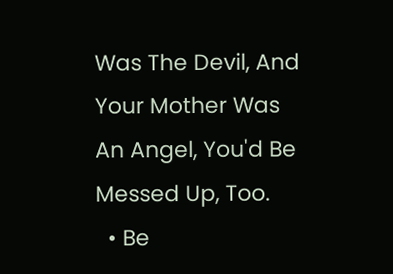Was The Devil, And Your Mother Was An Angel, You'd Be Messed Up, Too.
  • Be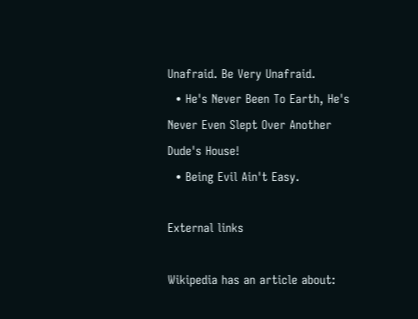Unafraid. Be Very Unafraid.
  • He's Never Been To Earth, He's Never Even Slept Over Another Dude's House!
  • Being Evil Ain't Easy.

External links

Wikipedia has an article about: